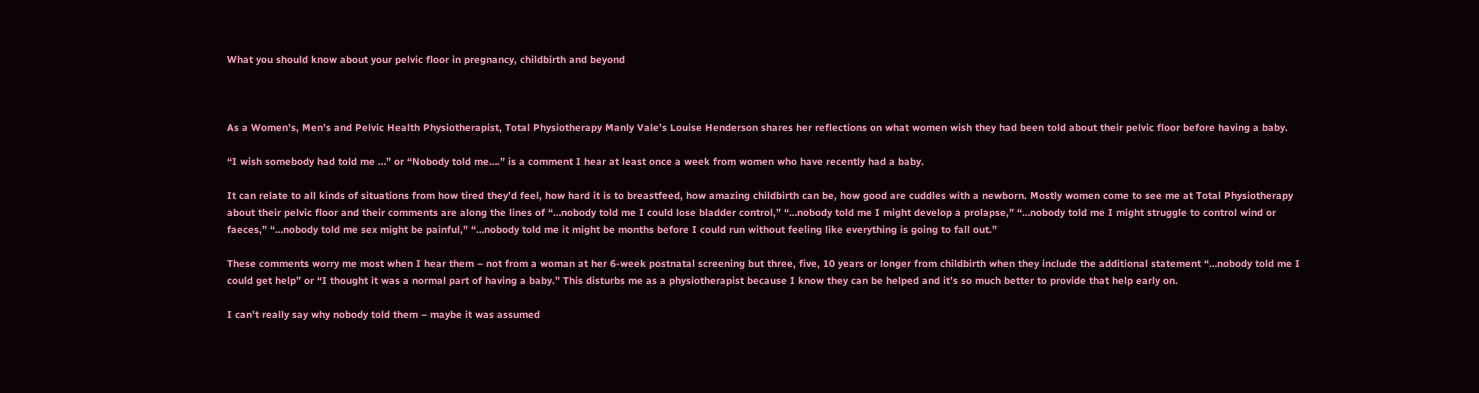What you should know about your pelvic floor in pregnancy, childbirth and beyond



As a Women’s, Men’s and Pelvic Health Physiotherapist, Total Physiotherapy Manly Vale’s Louise Henderson shares her reflections on what women wish they had been told about their pelvic floor before having a baby.

“I wish somebody had told me …” or “Nobody told me….” is a comment I hear at least once a week from women who have recently had a baby.

It can relate to all kinds of situations from how tired they’d feel, how hard it is to breastfeed, how amazing childbirth can be, how good are cuddles with a newborn. Mostly women come to see me at Total Physiotherapy about their pelvic floor and their comments are along the lines of “…nobody told me I could lose bladder control,” “…nobody told me I might develop a prolapse,” “…nobody told me I might struggle to control wind or faeces,” “…nobody told me sex might be painful,” “…nobody told me it might be months before I could run without feeling like everything is going to fall out.”

These comments worry me most when I hear them – not from a woman at her 6-week postnatal screening but three, five, 10 years or longer from childbirth when they include the additional statement “…nobody told me I could get help” or “I thought it was a normal part of having a baby.” This disturbs me as a physiotherapist because I know they can be helped and it’s so much better to provide that help early on.

I can’t really say why nobody told them – maybe it was assumed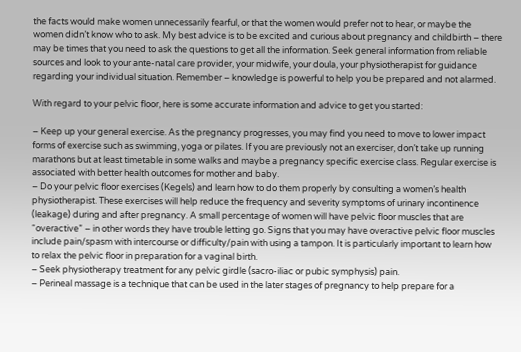the facts would make women unnecessarily fearful, or that the women would prefer not to hear, or maybe the women didn’t know who to ask. My best advice is to be excited and curious about pregnancy and childbirth – there may be times that you need to ask the questions to get all the information. Seek general information from reliable sources and look to your ante-natal care provider, your midwife, your doula, your physiotherapist for guidance regarding your individual situation. Remember – knowledge is powerful to help you be prepared and not alarmed.

With regard to your pelvic floor, here is some accurate information and advice to get you started:

– Keep up your general exercise. As the pregnancy progresses, you may find you need to move to lower impact forms of exercise such as swimming, yoga or pilates. If you are previously not an exerciser, don’t take up running marathons but at least timetable in some walks and maybe a pregnancy specific exercise class. Regular exercise is associated with better health outcomes for mother and baby.
– Do your pelvic floor exercises (Kegels) and learn how to do them properly by consulting a women’s health physiotherapist. These exercises will help reduce the frequency and severity symptoms of urinary incontinence (leakage) during and after pregnancy. A small percentage of women will have pelvic floor muscles that are “overactive” – in other words they have trouble letting go. Signs that you may have overactive pelvic floor muscles include pain/spasm with intercourse or difficulty/pain with using a tampon. It is particularly important to learn how to relax the pelvic floor in preparation for a vaginal birth.
– Seek physiotherapy treatment for any pelvic girdle (sacro-iliac or pubic symphysis) pain.
– Perineal massage is a technique that can be used in the later stages of pregnancy to help prepare for a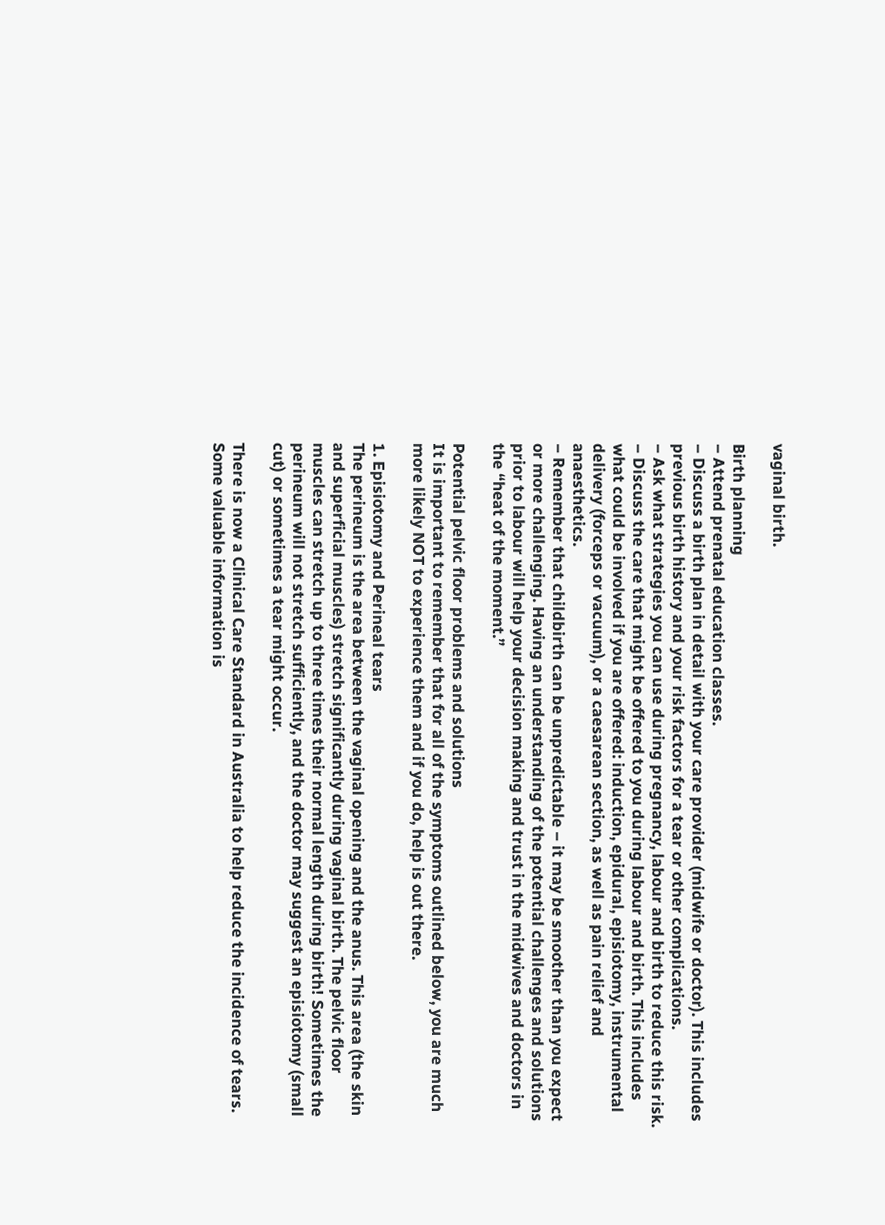vaginal birth.

Birth planning
– Attend prenatal education classes.
– Discuss a birth plan in detail with your care provider (midwife or doctor). This includes previous birth history and your risk factors for a tear or other complications.
– Ask what strategies you can use during pregnancy, labour and birth to reduce this risk.
– Discuss the care that might be offered to you during labour and birth. This includes what could be involved if you are offered: induction, epidural, episiotomy, instrumental delivery (forceps or vacuum), or a caesarean section, as well as pain relief and anaesthetics.
– Remember that childbirth can be unpredictable – it may be smoother than you expect or more challenging. Having an understanding of the potential challenges and solutions prior to labour will help your decision making and trust in the midwives and doctors in the “heat of the moment.”

Potential pelvic floor problems and solutions
It is important to remember that for all of the symptoms outlined below, you are much more likely NOT to experience them and if you do, help is out there.

1. Episiotomy and Perineal tears
The perineum is the area between the vaginal opening and the anus. This area (the skin and superficial muscles) stretch significantly during vaginal birth. The pelvic floor muscles can stretch up to three times their normal length during birth! Sometimes the perineum will not stretch sufficiently, and the doctor may suggest an episiotomy (small cut) or sometimes a tear might occur.

There is now a Clinical Care Standard in Australia to help reduce the incidence of tears. Some valuable information is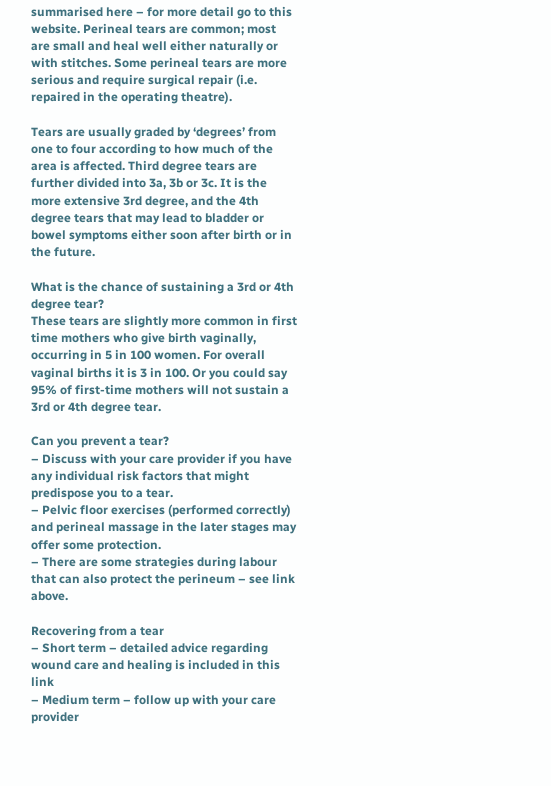summarised here – for more detail go to this website. Perineal tears are common; most are small and heal well either naturally or with stitches. Some perineal tears are more serious and require surgical repair (i.e. repaired in the operating theatre).

Tears are usually graded by ‘degrees’ from one to four according to how much of the area is affected. Third degree tears are further divided into 3a, 3b or 3c. It is the more extensive 3rd degree, and the 4th degree tears that may lead to bladder or bowel symptoms either soon after birth or in the future.

What is the chance of sustaining a 3rd or 4th degree tear?
These tears are slightly more common in first time mothers who give birth vaginally, occurring in 5 in 100 women. For overall vaginal births it is 3 in 100. Or you could say 95% of first-time mothers will not sustain a 3rd or 4th degree tear.

Can you prevent a tear?
– Discuss with your care provider if you have any individual risk factors that might predispose you to a tear.
– Pelvic floor exercises (performed correctly) and perineal massage in the later stages may offer some protection.
– There are some strategies during labour that can also protect the perineum – see link above.

Recovering from a tear
– Short term – detailed advice regarding wound care and healing is included in this link
– Medium term – follow up with your care provider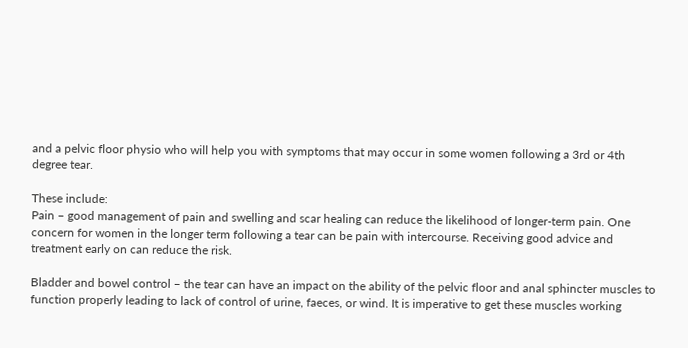and a pelvic floor physio who will help you with symptoms that may occur in some women following a 3rd or 4th degree tear.

These include:
Pain – good management of pain and swelling and scar healing can reduce the likelihood of longer-term pain. One concern for women in the longer term following a tear can be pain with intercourse. Receiving good advice and treatment early on can reduce the risk.

Bladder and bowel control – the tear can have an impact on the ability of the pelvic floor and anal sphincter muscles to function properly leading to lack of control of urine, faeces, or wind. It is imperative to get these muscles working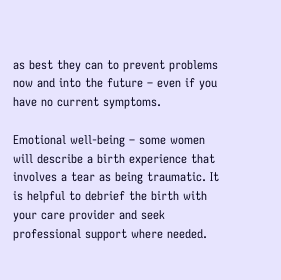as best they can to prevent problems now and into the future – even if you have no current symptoms.

Emotional well-being – some women will describe a birth experience that involves a tear as being traumatic. It is helpful to debrief the birth with your care provider and seek professional support where needed.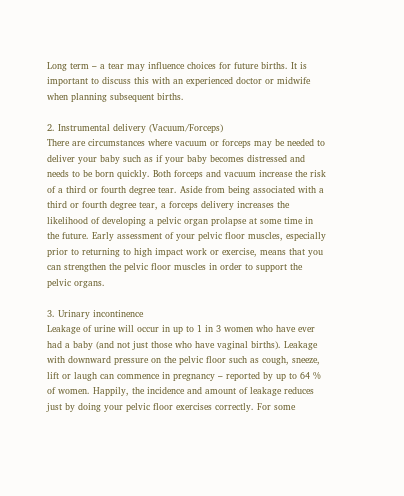Long term – a tear may influence choices for future births. It is important to discuss this with an experienced doctor or midwife when planning subsequent births.

2. Instrumental delivery (Vacuum/Forceps)
There are circumstances where vacuum or forceps may be needed to deliver your baby such as if your baby becomes distressed and needs to be born quickly. Both forceps and vacuum increase the risk of a third or fourth degree tear. Aside from being associated with a third or fourth degree tear, a forceps delivery increases the likelihood of developing a pelvic organ prolapse at some time in the future. Early assessment of your pelvic floor muscles, especially prior to returning to high impact work or exercise, means that you can strengthen the pelvic floor muscles in order to support the pelvic organs.

3. Urinary incontinence
Leakage of urine will occur in up to 1 in 3 women who have ever had a baby (and not just those who have vaginal births). Leakage with downward pressure on the pelvic floor such as cough, sneeze, lift or laugh can commence in pregnancy – reported by up to 64 % of women. Happily, the incidence and amount of leakage reduces just by doing your pelvic floor exercises correctly. For some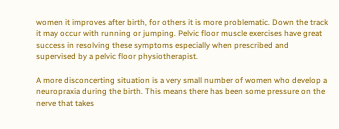women it improves after birth, for others it is more problematic. Down the track it may occur with running or jumping. Pelvic floor muscle exercises have great success in resolving these symptoms especially when prescribed and supervised by a pelvic floor physiotherapist.

A more disconcerting situation is a very small number of women who develop a neuropraxia during the birth. This means there has been some pressure on the nerve that takes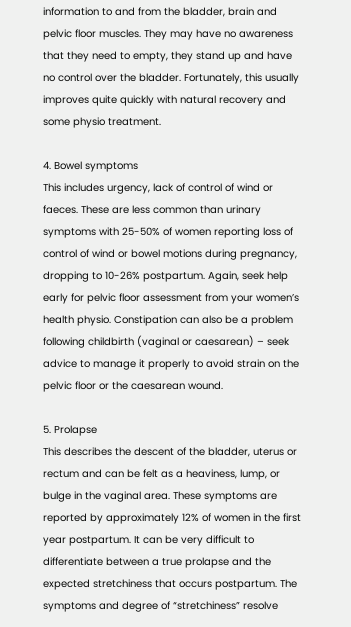information to and from the bladder, brain and pelvic floor muscles. They may have no awareness that they need to empty, they stand up and have no control over the bladder. Fortunately, this usually improves quite quickly with natural recovery and some physio treatment.

4. Bowel symptoms
This includes urgency, lack of control of wind or faeces. These are less common than urinary symptoms with 25-50% of women reporting loss of control of wind or bowel motions during pregnancy, dropping to 10-26% postpartum. Again, seek help early for pelvic floor assessment from your women’s health physio. Constipation can also be a problem following childbirth (vaginal or caesarean) – seek advice to manage it properly to avoid strain on the pelvic floor or the caesarean wound.

5. Prolapse
This describes the descent of the bladder, uterus or rectum and can be felt as a heaviness, lump, or bulge in the vaginal area. These symptoms are reported by approximately 12% of women in the first year postpartum. It can be very difficult to differentiate between a true prolapse and the expected stretchiness that occurs postpartum. The symptoms and degree of “stretchiness” resolve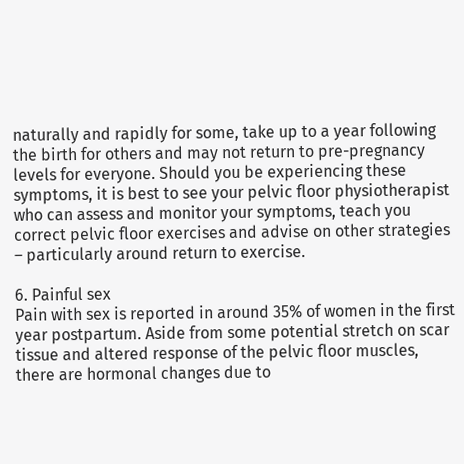naturally and rapidly for some, take up to a year following the birth for others and may not return to pre-pregnancy levels for everyone. Should you be experiencing these symptoms, it is best to see your pelvic floor physiotherapist who can assess and monitor your symptoms, teach you correct pelvic floor exercises and advise on other strategies – particularly around return to exercise.

6. Painful sex
Pain with sex is reported in around 35% of women in the first year postpartum. Aside from some potential stretch on scar tissue and altered response of the pelvic floor muscles, there are hormonal changes due to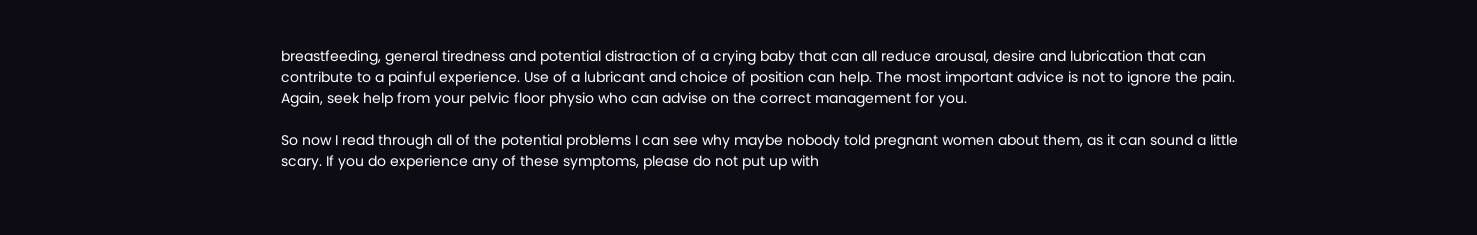breastfeeding, general tiredness and potential distraction of a crying baby that can all reduce arousal, desire and lubrication that can contribute to a painful experience. Use of a lubricant and choice of position can help. The most important advice is not to ignore the pain. Again, seek help from your pelvic floor physio who can advise on the correct management for you.

So now I read through all of the potential problems I can see why maybe nobody told pregnant women about them, as it can sound a little scary. If you do experience any of these symptoms, please do not put up with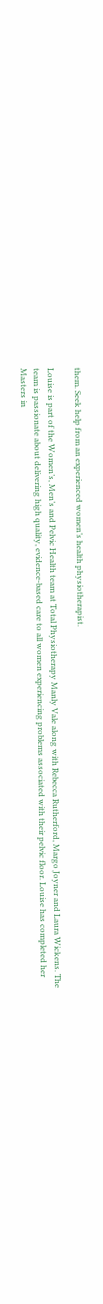them. Seek help from an experienced women’s health physiotherapist.

Louise is part of the Women’s, Men’s and Pelvic Health team at Total Physiotherapy Manly Vale along with Rebecca Rutherford, Margo Joyner and Laura Wickens. The team is passionate about delivering high quality, evidence-based care to all women experiencing problems associated with their pelvic floor. Louise has completed her Masters in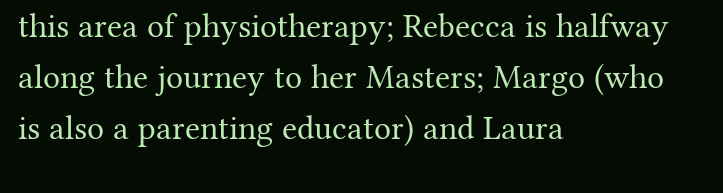this area of physiotherapy; Rebecca is halfway along the journey to her Masters; Margo (who is also a parenting educator) and Laura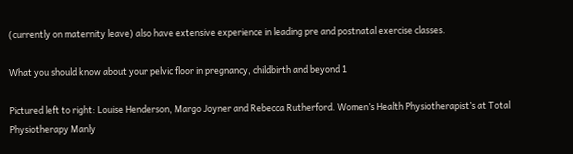(currently on maternity leave) also have extensive experience in leading pre and postnatal exercise classes.

What you should know about your pelvic floor in pregnancy, childbirth and beyond 1

Pictured left to right: Louise Henderson, Margo Joyner and Rebecca Rutherford. Women’s Health Physiotherapist’s at Total Physiotherapy Manly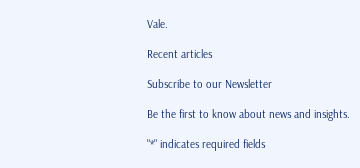Vale.

Recent articles

Subscribe to our Newsletter

Be the first to know about news and insights.

"*" indicates required fields